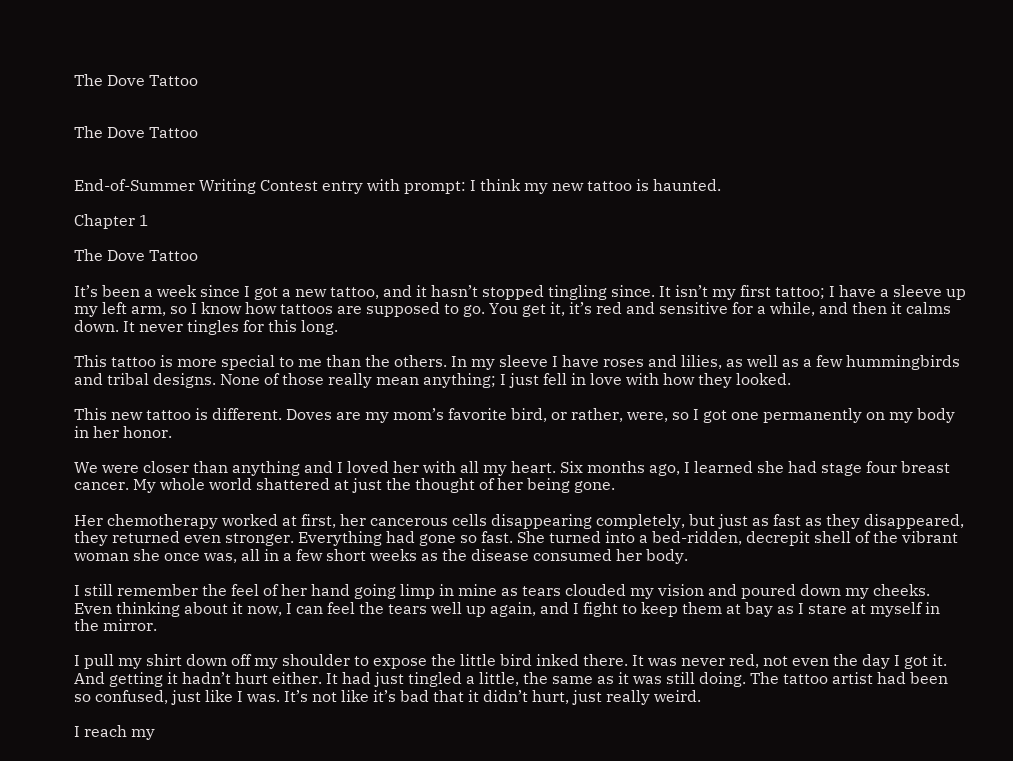The Dove Tattoo


The Dove Tattoo


End-of-Summer Writing Contest entry with prompt: I think my new tattoo is haunted.

Chapter 1

The Dove Tattoo

It’s been a week since I got a new tattoo, and it hasn’t stopped tingling since. It isn’t my first tattoo; I have a sleeve up my left arm, so I know how tattoos are supposed to go. You get it, it’s red and sensitive for a while, and then it calms down. It never tingles for this long.

This tattoo is more special to me than the others. In my sleeve I have roses and lilies, as well as a few hummingbirds and tribal designs. None of those really mean anything; I just fell in love with how they looked.

This new tattoo is different. Doves are my mom’s favorite bird, or rather, were, so I got one permanently on my body in her honor.

We were closer than anything and I loved her with all my heart. Six months ago, I learned she had stage four breast cancer. My whole world shattered at just the thought of her being gone.

Her chemotherapy worked at first, her cancerous cells disappearing completely, but just as fast as they disappeared, they returned even stronger. Everything had gone so fast. She turned into a bed-ridden, decrepit shell of the vibrant woman she once was, all in a few short weeks as the disease consumed her body.

I still remember the feel of her hand going limp in mine as tears clouded my vision and poured down my cheeks. Even thinking about it now, I can feel the tears well up again, and I fight to keep them at bay as I stare at myself in the mirror.

I pull my shirt down off my shoulder to expose the little bird inked there. It was never red, not even the day I got it. And getting it hadn’t hurt either. It had just tingled a little, the same as it was still doing. The tattoo artist had been so confused, just like I was. It’s not like it’s bad that it didn’t hurt, just really weird.

I reach my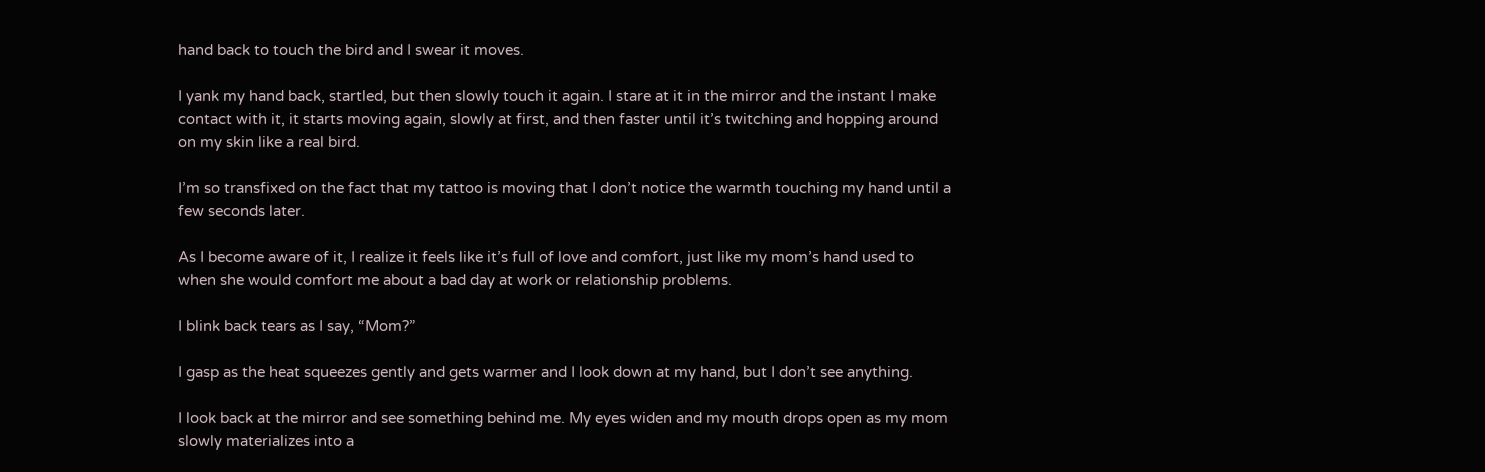hand back to touch the bird and I swear it moves.

I yank my hand back, startled, but then slowly touch it again. I stare at it in the mirror and the instant I make contact with it, it starts moving again, slowly at first, and then faster until it’s twitching and hopping around on my skin like a real bird.

I’m so transfixed on the fact that my tattoo is moving that I don’t notice the warmth touching my hand until a few seconds later.

As I become aware of it, I realize it feels like it’s full of love and comfort, just like my mom’s hand used to when she would comfort me about a bad day at work or relationship problems.

I blink back tears as I say, “Mom?”

I gasp as the heat squeezes gently and gets warmer and I look down at my hand, but I don’t see anything.

I look back at the mirror and see something behind me. My eyes widen and my mouth drops open as my mom slowly materializes into a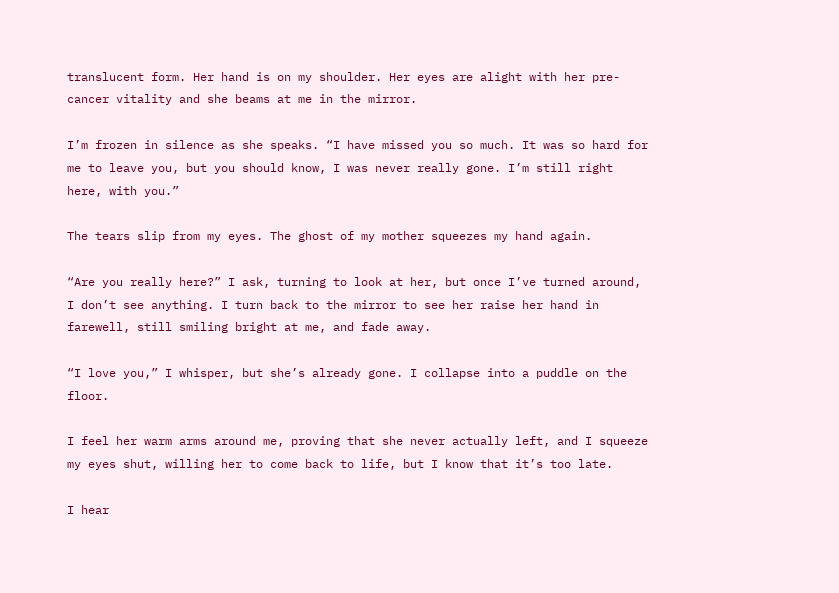translucent form. Her hand is on my shoulder. Her eyes are alight with her pre-cancer vitality and she beams at me in the mirror.

I’m frozen in silence as she speaks. “I have missed you so much. It was so hard for me to leave you, but you should know, I was never really gone. I’m still right here, with you.”

The tears slip from my eyes. The ghost of my mother squeezes my hand again.

“Are you really here?” I ask, turning to look at her, but once I’ve turned around, I don’t see anything. I turn back to the mirror to see her raise her hand in farewell, still smiling bright at me, and fade away.

“I love you,” I whisper, but she’s already gone. I collapse into a puddle on the floor.

I feel her warm arms around me, proving that she never actually left, and I squeeze my eyes shut, willing her to come back to life, but I know that it’s too late.

I hear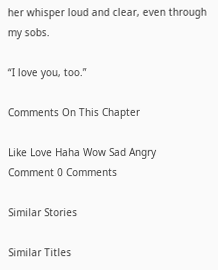her whisper loud and clear, even through my sobs.

“I love you, too.”

Comments On This Chapter

Like Love Haha Wow Sad Angry
Comment 0 Comments

Similar Stories

Similar Titles